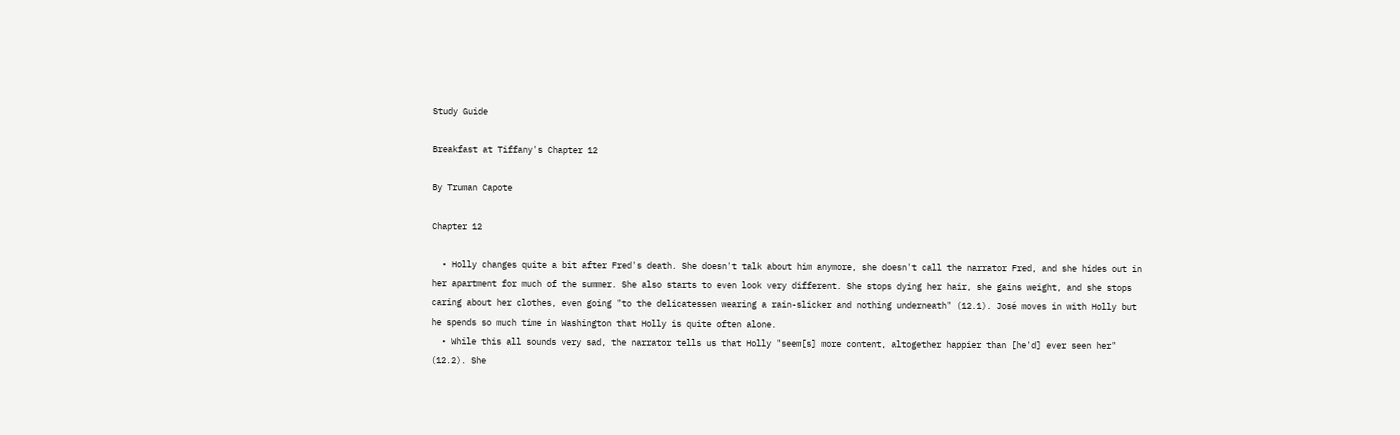Study Guide

Breakfast at Tiffany's Chapter 12

By Truman Capote

Chapter 12

  • Holly changes quite a bit after Fred's death. She doesn't talk about him anymore, she doesn't call the narrator Fred, and she hides out in her apartment for much of the summer. She also starts to even look very different. She stops dying her hair, she gains weight, and she stops caring about her clothes, even going "to the delicatessen wearing a rain-slicker and nothing underneath" (12.1). José moves in with Holly but he spends so much time in Washington that Holly is quite often alone.
  • While this all sounds very sad, the narrator tells us that Holly "seem[s] more content, altogether happier than [he'd] ever seen her" (12.2). She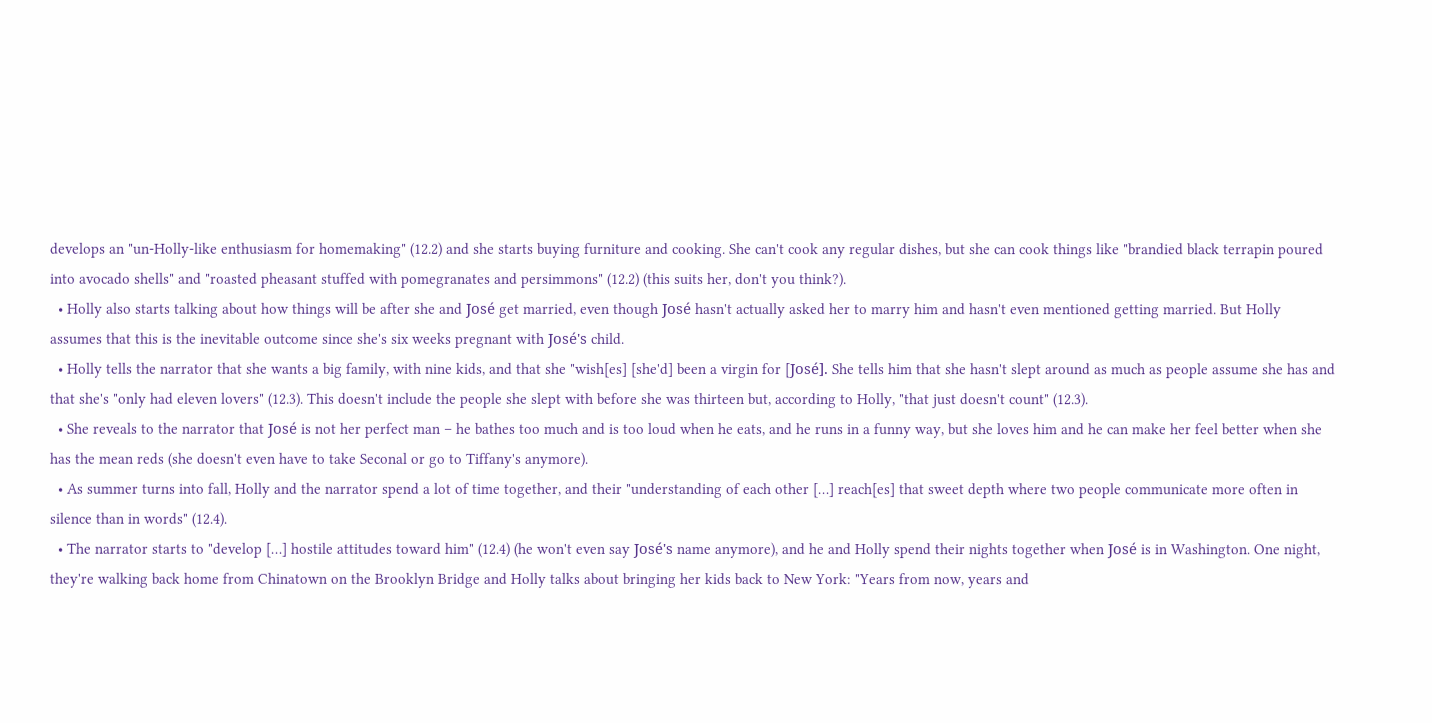develops an "un-Holly-like enthusiasm for homemaking" (12.2) and she starts buying furniture and cooking. She can't cook any regular dishes, but she can cook things like "brandied black terrapin poured into avocado shells" and "roasted pheasant stuffed with pomegranates and persimmons" (12.2) (this suits her, don't you think?).
  • Holly also starts talking about how things will be after she and José get married, even though José hasn't actually asked her to marry him and hasn't even mentioned getting married. But Holly assumes that this is the inevitable outcome since she's six weeks pregnant with José's child.
  • Holly tells the narrator that she wants a big family, with nine kids, and that she "wish[es] [she'd] been a virgin for [José]. She tells him that she hasn't slept around as much as people assume she has and that she's "only had eleven lovers" (12.3). This doesn't include the people she slept with before she was thirteen but, according to Holly, "that just doesn't count" (12.3).
  • She reveals to the narrator that José is not her perfect man – he bathes too much and is too loud when he eats, and he runs in a funny way, but she loves him and he can make her feel better when she has the mean reds (she doesn't even have to take Seconal or go to Tiffany's anymore).
  • As summer turns into fall, Holly and the narrator spend a lot of time together, and their "understanding of each other […] reach[es] that sweet depth where two people communicate more often in silence than in words" (12.4).
  • The narrator starts to "develop […] hostile attitudes toward him" (12.4) (he won't even say José's name anymore), and he and Holly spend their nights together when José is in Washington. One night, they're walking back home from Chinatown on the Brooklyn Bridge and Holly talks about bringing her kids back to New York: "Years from now, years and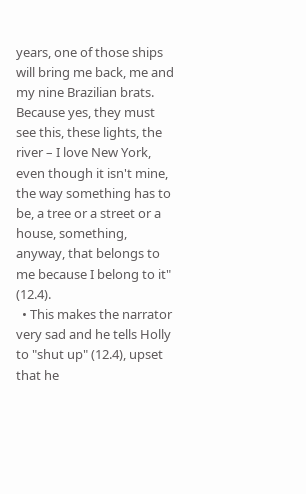years, one of those ships will bring me back, me and my nine Brazilian brats. Because yes, they must see this, these lights, the river – I love New York, even though it isn't mine, the way something has to be, a tree or a street or a house, something, anyway, that belongs to me because I belong to it" (12.4).
  • This makes the narrator very sad and he tells Holly to "shut up" (12.4), upset that he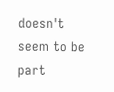doesn't seem to be part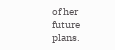of her future plans.